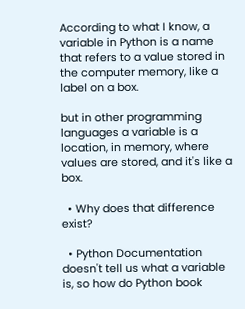According to what I know, a variable in Python is a name that refers to a value stored in the computer memory, like a label on a box.

but in other programming languages a variable is a location, in memory, where values are stored, and it's like a box.

  • Why does that difference exist?

  • Python Documentation doesn't tell us what a variable is, so how do Python book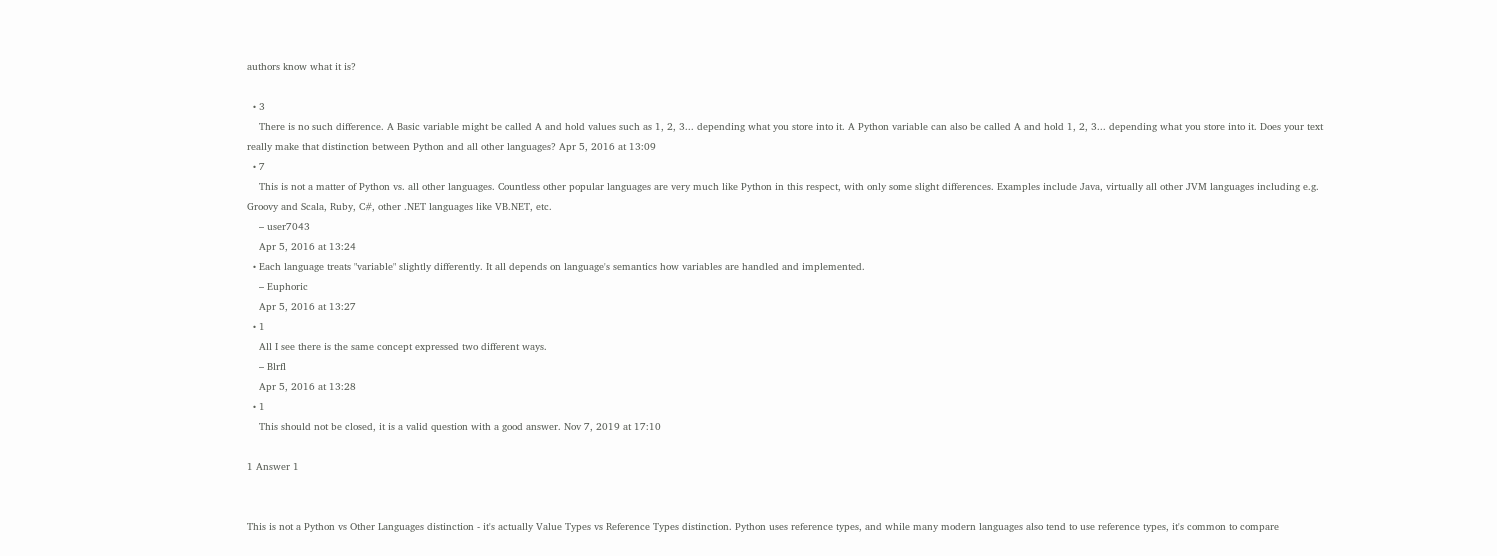authors know what it is?

  • 3
    There is no such difference. A Basic variable might be called A and hold values such as 1, 2, 3... depending what you store into it. A Python variable can also be called A and hold 1, 2, 3... depending what you store into it. Does your text really make that distinction between Python and all other languages? Apr 5, 2016 at 13:09
  • 7
    This is not a matter of Python vs. all other languages. Countless other popular languages are very much like Python in this respect, with only some slight differences. Examples include Java, virtually all other JVM languages including e.g. Groovy and Scala, Ruby, C#, other .NET languages like VB.NET, etc.
    – user7043
    Apr 5, 2016 at 13:24
  • Each language treats "variable" slightly differently. It all depends on language's semantics how variables are handled and implemented.
    – Euphoric
    Apr 5, 2016 at 13:27
  • 1
    All I see there is the same concept expressed two different ways.
    – Blrfl
    Apr 5, 2016 at 13:28
  • 1
    This should not be closed, it is a valid question with a good answer. Nov 7, 2019 at 17:10

1 Answer 1


This is not a Python vs Other Languages distinction - it's actually Value Types vs Reference Types distinction. Python uses reference types, and while many modern languages also tend to use reference types, it's common to compare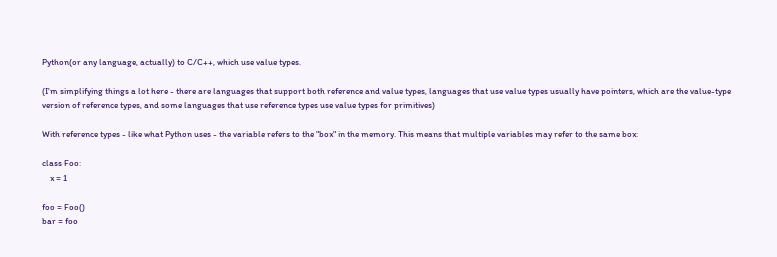Python(or any language, actually) to C/C++, which use value types.

(I'm simplifying things a lot here - there are languages that support both reference and value types, languages that use value types usually have pointers, which are the value-type version of reference types, and some languages that use reference types use value types for primitives)

With reference types - like what Python uses - the variable refers to the "box" in the memory. This means that multiple variables may refer to the same box:

class Foo:
    x = 1

foo = Foo()
bar = foo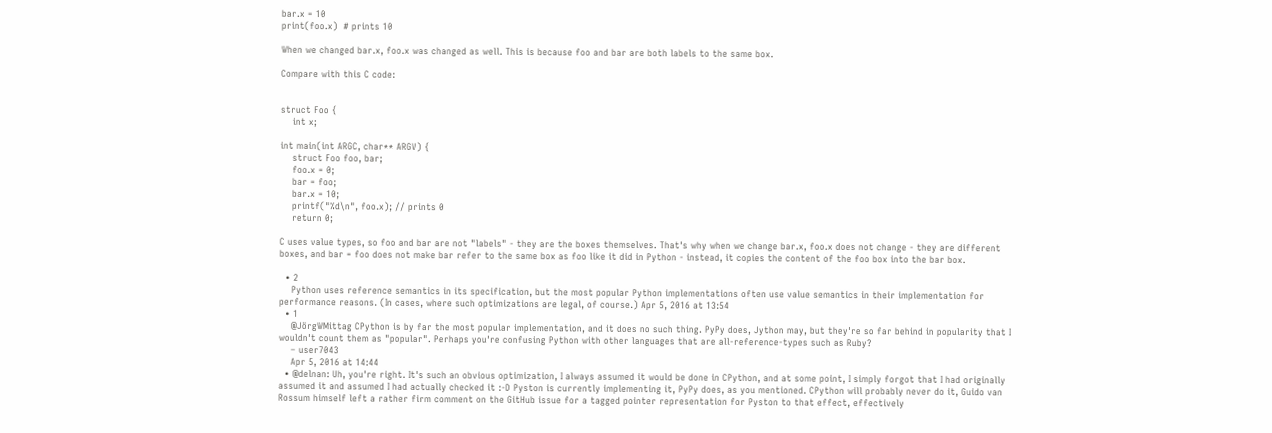bar.x = 10
print(foo.x)  # prints 10

When we changed bar.x, foo.x was changed as well. This is because foo and bar are both labels to the same box.

Compare with this C code:


struct Foo {
    int x;

int main(int ARGC, char** ARGV) {
    struct Foo foo, bar;
    foo.x = 0;
    bar = foo;
    bar.x = 10;
    printf("%d\n", foo.x); // prints 0
    return 0;

C uses value types, so foo and bar are not "labels" - they are the boxes themselves. That's why when we change bar.x, foo.x does not change - they are different boxes, and bar = foo does not make bar refer to the same box as foo like it did in Python - instead, it copies the content of the foo box into the bar box.

  • 2
    Python uses reference semantics in its specification, but the most popular Python implementations often use value semantics in their implementation for performance reasons. (In cases, where such optimizations are legal, of course.) Apr 5, 2016 at 13:54
  • 1
    @JörgWMittag CPython is by far the most popular implementation, and it does no such thing. PyPy does, Jython may, but they're so far behind in popularity that I wouldn't count them as "popular". Perhaps you're confusing Python with other languages that are all-reference-types such as Ruby?
    – user7043
    Apr 5, 2016 at 14:44
  • @delnan: Uh, you're right. It's such an obvious optimization, I always assumed it would be done in CPython, and at some point, I simply forgot that I had originally assumed it and assumed I had actually checked it :-D Pyston is currently implementing it, PyPy does, as you mentioned. CPython will probably never do it, Guido van Rossum himself left a rather firm comment on the GitHub issue for a tagged pointer representation for Pyston to that effect, effectively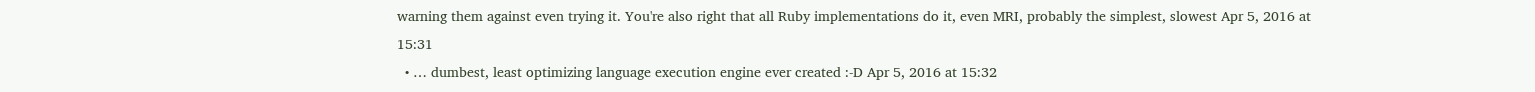warning them against even trying it. You're also right that all Ruby implementations do it, even MRI, probably the simplest, slowest Apr 5, 2016 at 15:31
  • … dumbest, least optimizing language execution engine ever created :-D Apr 5, 2016 at 15:32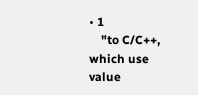• 1
    "to C/C++, which use value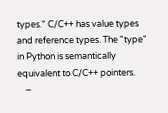types." C/C++ has value types and reference types. The "type" in Python is semantically equivalent to C/C++ pointers.
    –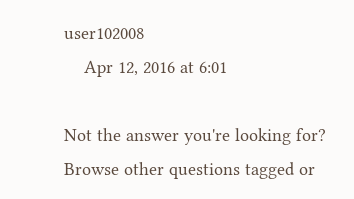user102008
    Apr 12, 2016 at 6:01

Not the answer you're looking for? Browse other questions tagged or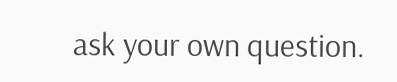ask your own question.